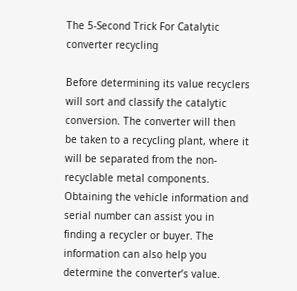The 5-Second Trick For Catalytic converter recycling

Before determining its value recyclers will sort and classify the catalytic conversion. The converter will then be taken to a recycling plant, where it will be separated from the non-recyclable metal components. Obtaining the vehicle information and serial number can assist you in finding a recycler or buyer. The information can also help you determine the converter’s value.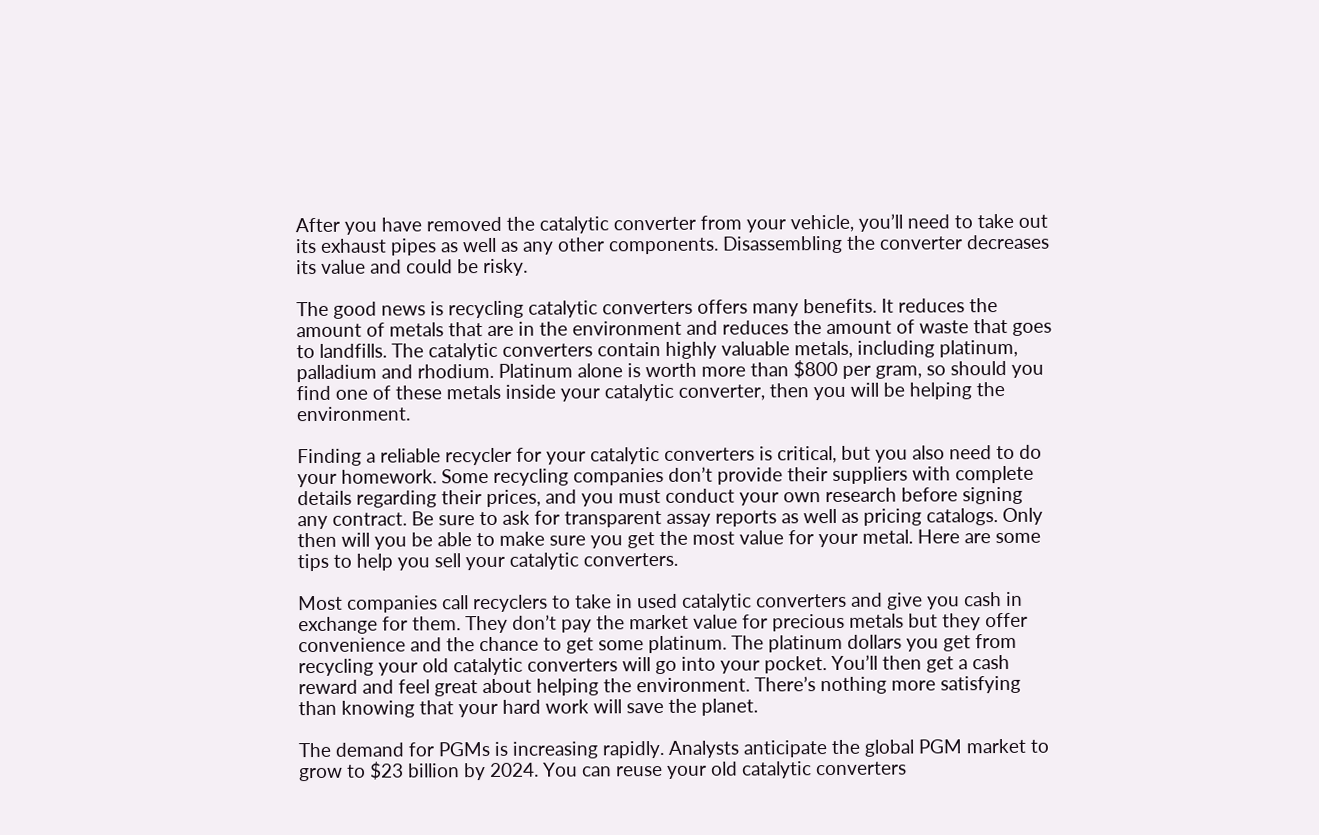After you have removed the catalytic converter from your vehicle, you’ll need to take out its exhaust pipes as well as any other components. Disassembling the converter decreases its value and could be risky.

The good news is recycling catalytic converters offers many benefits. It reduces the amount of metals that are in the environment and reduces the amount of waste that goes to landfills. The catalytic converters contain highly valuable metals, including platinum, palladium and rhodium. Platinum alone is worth more than $800 per gram, so should you find one of these metals inside your catalytic converter, then you will be helping the environment.

Finding a reliable recycler for your catalytic converters is critical, but you also need to do your homework. Some recycling companies don’t provide their suppliers with complete details regarding their prices, and you must conduct your own research before signing any contract. Be sure to ask for transparent assay reports as well as pricing catalogs. Only then will you be able to make sure you get the most value for your metal. Here are some tips to help you sell your catalytic converters.

Most companies call recyclers to take in used catalytic converters and give you cash in exchange for them. They don’t pay the market value for precious metals but they offer convenience and the chance to get some platinum. The platinum dollars you get from recycling your old catalytic converters will go into your pocket. You’ll then get a cash reward and feel great about helping the environment. There’s nothing more satisfying than knowing that your hard work will save the planet.

The demand for PGMs is increasing rapidly. Analysts anticipate the global PGM market to grow to $23 billion by 2024. You can reuse your old catalytic converters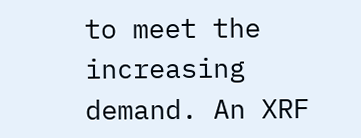to meet the increasing demand. An XRF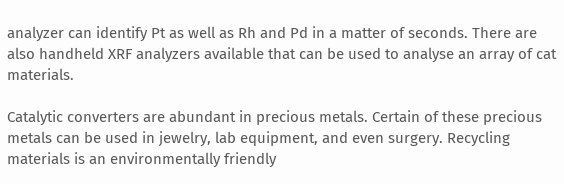analyzer can identify Pt as well as Rh and Pd in a matter of seconds. There are also handheld XRF analyzers available that can be used to analyse an array of cat materials.

Catalytic converters are abundant in precious metals. Certain of these precious metals can be used in jewelry, lab equipment, and even surgery. Recycling materials is an environmentally friendly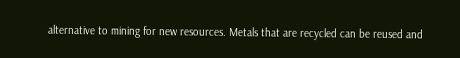alternative to mining for new resources. Metals that are recycled can be reused and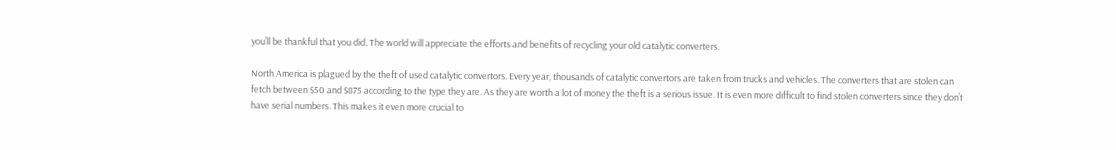you’ll be thankful that you did. The world will appreciate the efforts and benefits of recycling your old catalytic converters.

North America is plagued by the theft of used catalytic convertors. Every year, thousands of catalytic convertors are taken from trucks and vehicles. The converters that are stolen can fetch between $50 and $875 according to the type they are. As they are worth a lot of money the theft is a serious issue. It is even more difficult to find stolen converters since they don’t have serial numbers. This makes it even more crucial to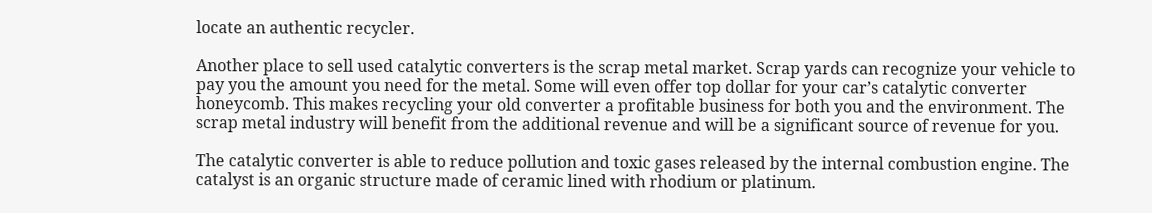locate an authentic recycler.

Another place to sell used catalytic converters is the scrap metal market. Scrap yards can recognize your vehicle to pay you the amount you need for the metal. Some will even offer top dollar for your car’s catalytic converter honeycomb. This makes recycling your old converter a profitable business for both you and the environment. The scrap metal industry will benefit from the additional revenue and will be a significant source of revenue for you.

The catalytic converter is able to reduce pollution and toxic gases released by the internal combustion engine. The catalyst is an organic structure made of ceramic lined with rhodium or platinum.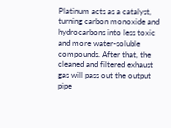Platinum acts as a catalyst, turning carbon monoxide and hydrocarbons into less toxic and more water-soluble compounds. After that, the cleaned and filtered exhaust gas will pass out the output pipe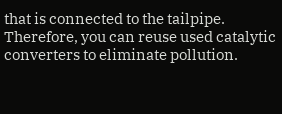that is connected to the tailpipe. Therefore, you can reuse used catalytic converters to eliminate pollution.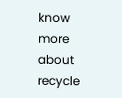know more about recycle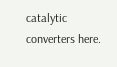catalytic converters here.